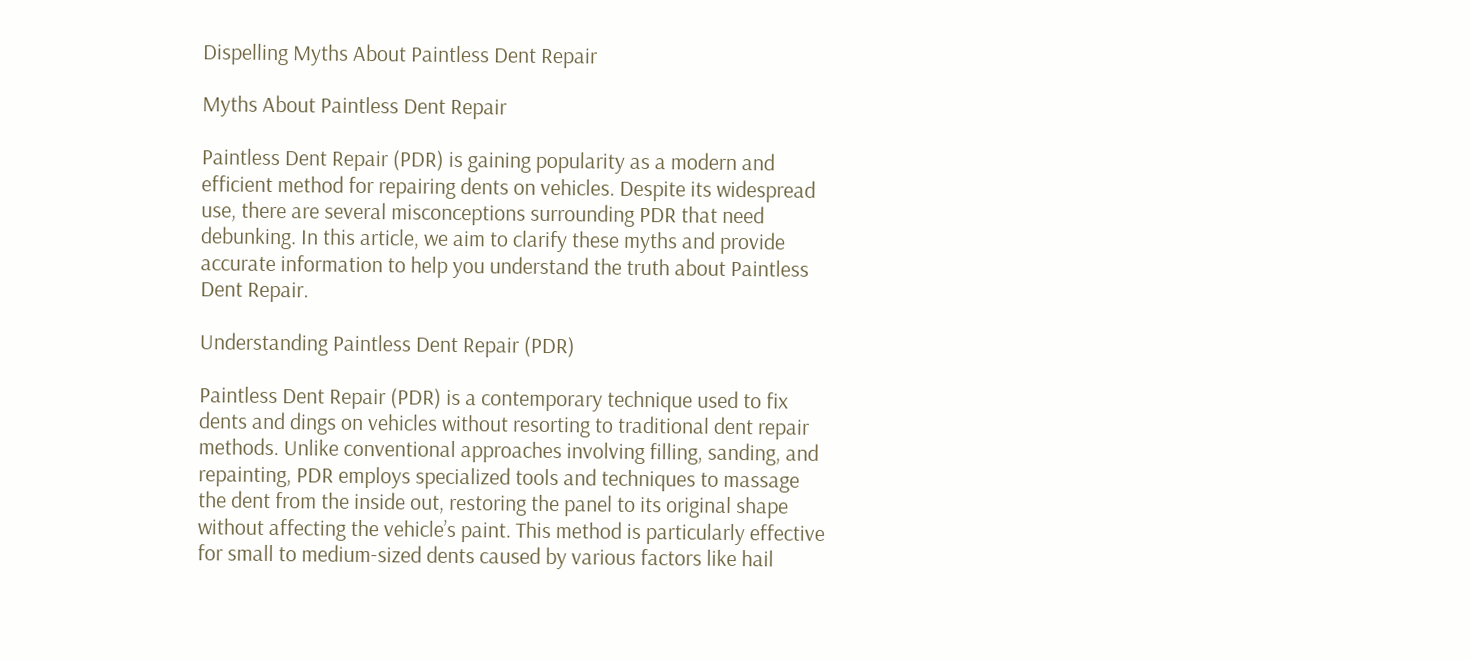Dispelling Myths About Paintless Dent Repair

Myths About Paintless Dent Repair

Paintless Dent Repair (PDR) is gaining popularity as a modern and efficient method for repairing dents on vehicles. Despite its widespread use, there are several misconceptions surrounding PDR that need debunking. In this article, we aim to clarify these myths and provide accurate information to help you understand the truth about Paintless Dent Repair.

Understanding Paintless Dent Repair (PDR)

Paintless Dent Repair (PDR) is a contemporary technique used to fix dents and dings on vehicles without resorting to traditional dent repair methods. Unlike conventional approaches involving filling, sanding, and repainting, PDR employs specialized tools and techniques to massage the dent from the inside out, restoring the panel to its original shape without affecting the vehicle’s paint. This method is particularly effective for small to medium-sized dents caused by various factors like hail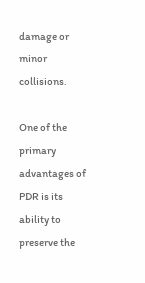damage or minor collisions.

One of the primary advantages of PDR is its ability to preserve the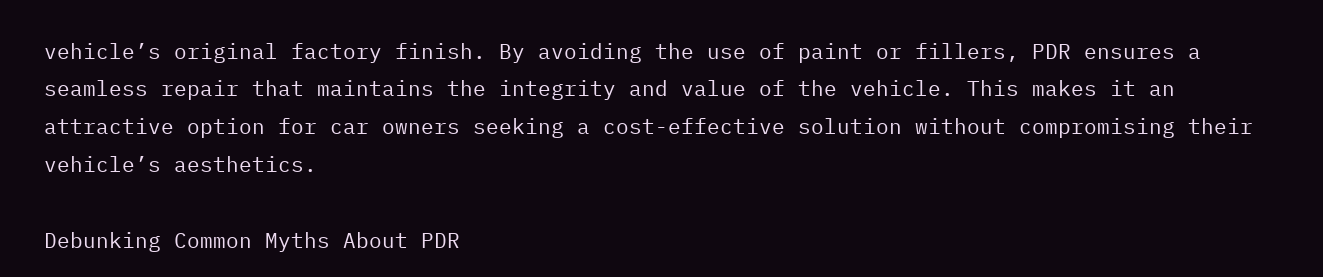vehicle’s original factory finish. By avoiding the use of paint or fillers, PDR ensures a seamless repair that maintains the integrity and value of the vehicle. This makes it an attractive option for car owners seeking a cost-effective solution without compromising their vehicle’s aesthetics.

Debunking Common Myths About PDR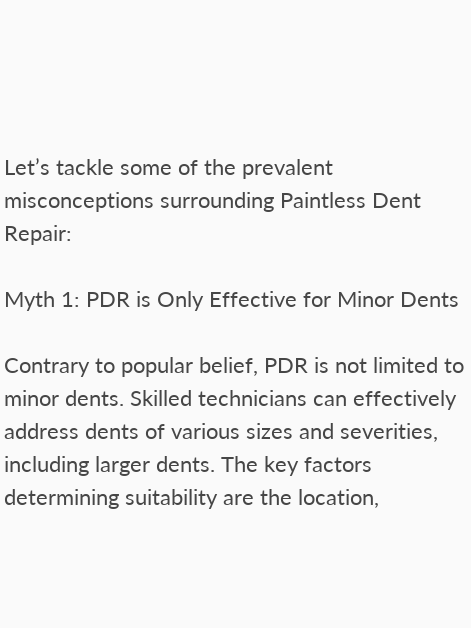Let’s tackle some of the prevalent misconceptions surrounding Paintless Dent Repair:

Myth 1: PDR is Only Effective for Minor Dents

Contrary to popular belief, PDR is not limited to minor dents. Skilled technicians can effectively address dents of various sizes and severities, including larger dents. The key factors determining suitability are the location,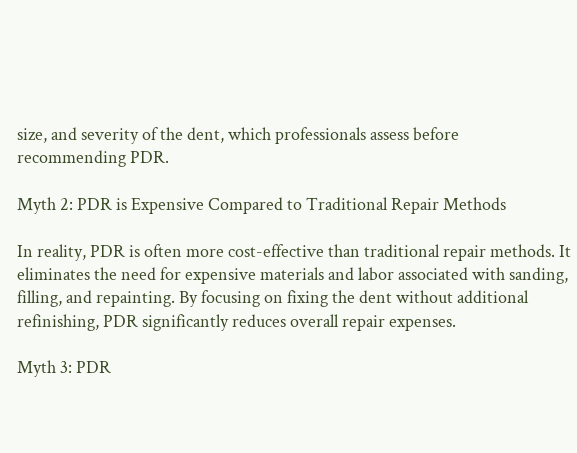size, and severity of the dent, which professionals assess before recommending PDR.

Myth 2: PDR is Expensive Compared to Traditional Repair Methods

In reality, PDR is often more cost-effective than traditional repair methods. It eliminates the need for expensive materials and labor associated with sanding, filling, and repainting. By focusing on fixing the dent without additional refinishing, PDR significantly reduces overall repair expenses.

Myth 3: PDR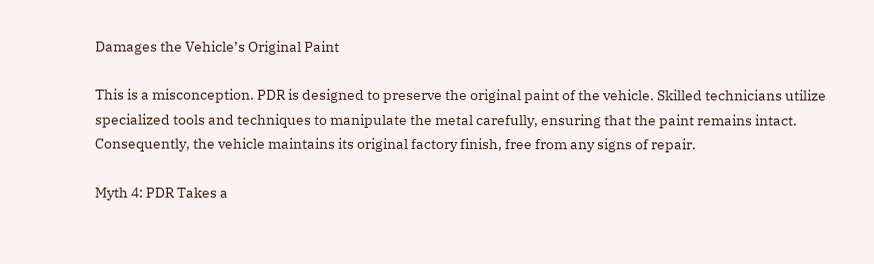Damages the Vehicle’s Original Paint

This is a misconception. PDR is designed to preserve the original paint of the vehicle. Skilled technicians utilize specialized tools and techniques to manipulate the metal carefully, ensuring that the paint remains intact. Consequently, the vehicle maintains its original factory finish, free from any signs of repair.

Myth 4: PDR Takes a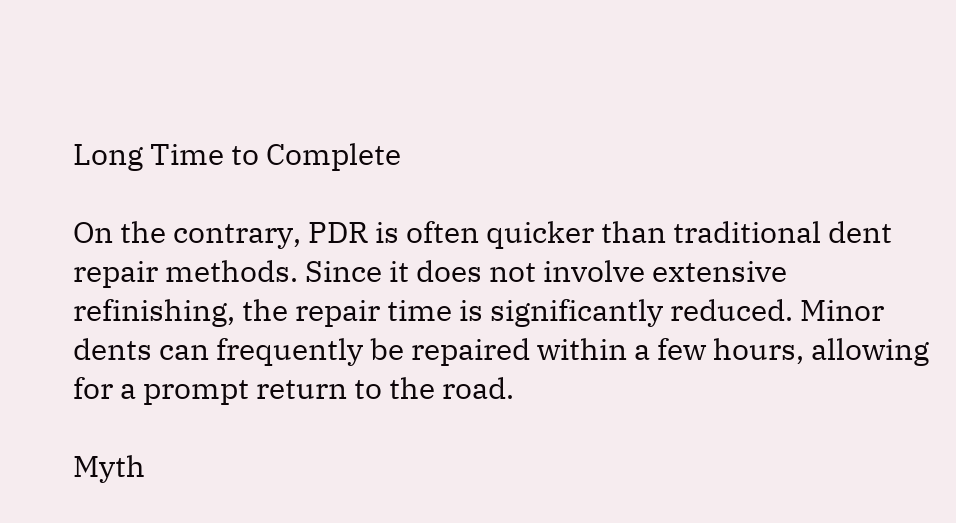Long Time to Complete

On the contrary, PDR is often quicker than traditional dent repair methods. Since it does not involve extensive refinishing, the repair time is significantly reduced. Minor dents can frequently be repaired within a few hours, allowing for a prompt return to the road.

Myth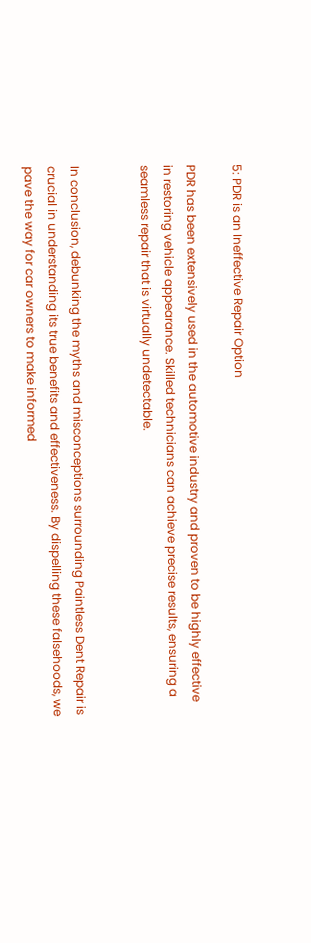5: PDR is an Ineffective Repair Option

PDR has been extensively used in the automotive industry and proven to be highly effective in restoring vehicle appearance. Skilled technicians can achieve precise results, ensuring a seamless repair that is virtually undetectable.


In conclusion, debunking the myths and misconceptions surrounding Paintless Dent Repair is crucial in understanding its true benefits and effectiveness. By dispelling these falsehoods, we pave the way for car owners to make informed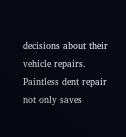decisions about their vehicle repairs. Paintless dent repair not only saves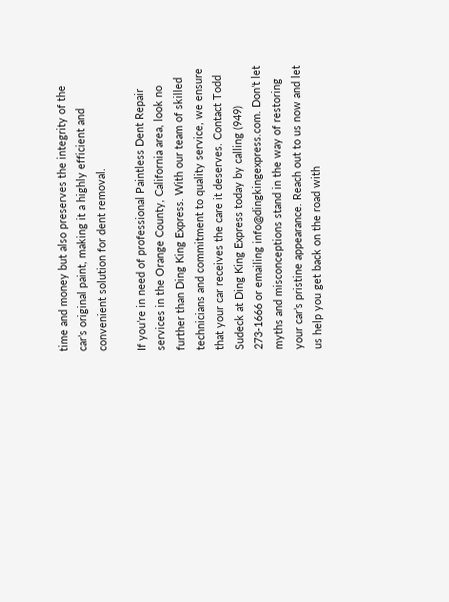time and money but also preserves the integrity of the car’s original paint, making it a highly efficient and convenient solution for dent removal.

If you’re in need of professional Paintless Dent Repair services in the Orange County, California area, look no further than Ding King Express. With our team of skilled technicians and commitment to quality service, we ensure that your car receives the care it deserves. Contact Todd Sudeck at Ding King Express today by calling (949) 273-1666 or emailing info@dingkingexpress.com. Don’t let myths and misconceptions stand in the way of restoring your car’s pristine appearance. Reach out to us now and let us help you get back on the road with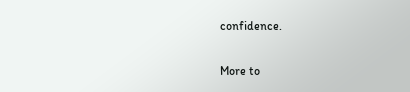confidence.

More to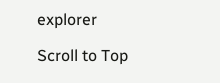explorer

Scroll to Top